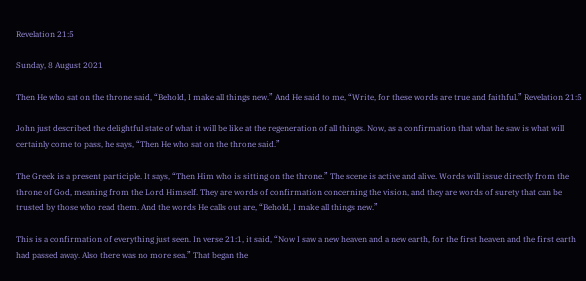Revelation 21:5

Sunday, 8 August 2021

Then He who sat on the throne said, “Behold, I make all things new.” And He said to me, “Write, for these words are true and faithful.” Revelation 21:5

John just described the delightful state of what it will be like at the regeneration of all things. Now, as a confirmation that what he saw is what will certainly come to pass, he says, “Then He who sat on the throne said.”

The Greek is a present participle. It says, “Then Him who is sitting on the throne.” The scene is active and alive. Words will issue directly from the throne of God, meaning from the Lord Himself. They are words of confirmation concerning the vision, and they are words of surety that can be trusted by those who read them. And the words He calls out are, “Behold, I make all things new.”

This is a confirmation of everything just seen. In verse 21:1, it said, “Now I saw a new heaven and a new earth, for the first heaven and the first earth had passed away. Also there was no more sea.” That began the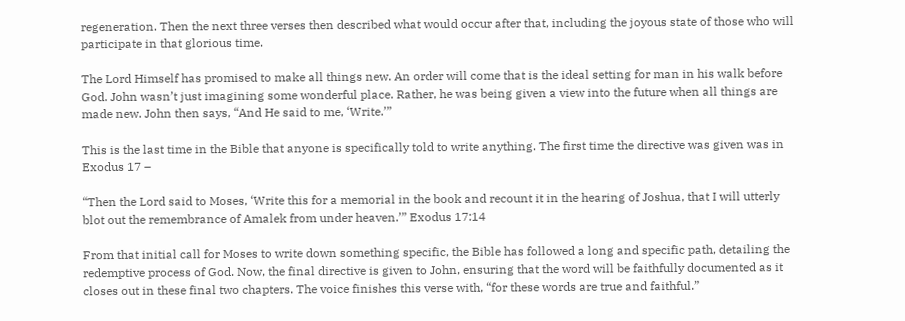regeneration. Then the next three verses then described what would occur after that, including the joyous state of those who will participate in that glorious time.

The Lord Himself has promised to make all things new. An order will come that is the ideal setting for man in his walk before God. John wasn’t just imagining some wonderful place. Rather, he was being given a view into the future when all things are made new. John then says, “And He said to me, ‘Write.’”

This is the last time in the Bible that anyone is specifically told to write anything. The first time the directive was given was in Exodus 17 –

“Then the Lord said to Moses, ‘Write this for a memorial in the book and recount it in the hearing of Joshua, that I will utterly blot out the remembrance of Amalek from under heaven.’” Exodus 17:14

From that initial call for Moses to write down something specific, the Bible has followed a long and specific path, detailing the redemptive process of God. Now, the final directive is given to John, ensuring that the word will be faithfully documented as it closes out in these final two chapters. The voice finishes this verse with, “for these words are true and faithful.”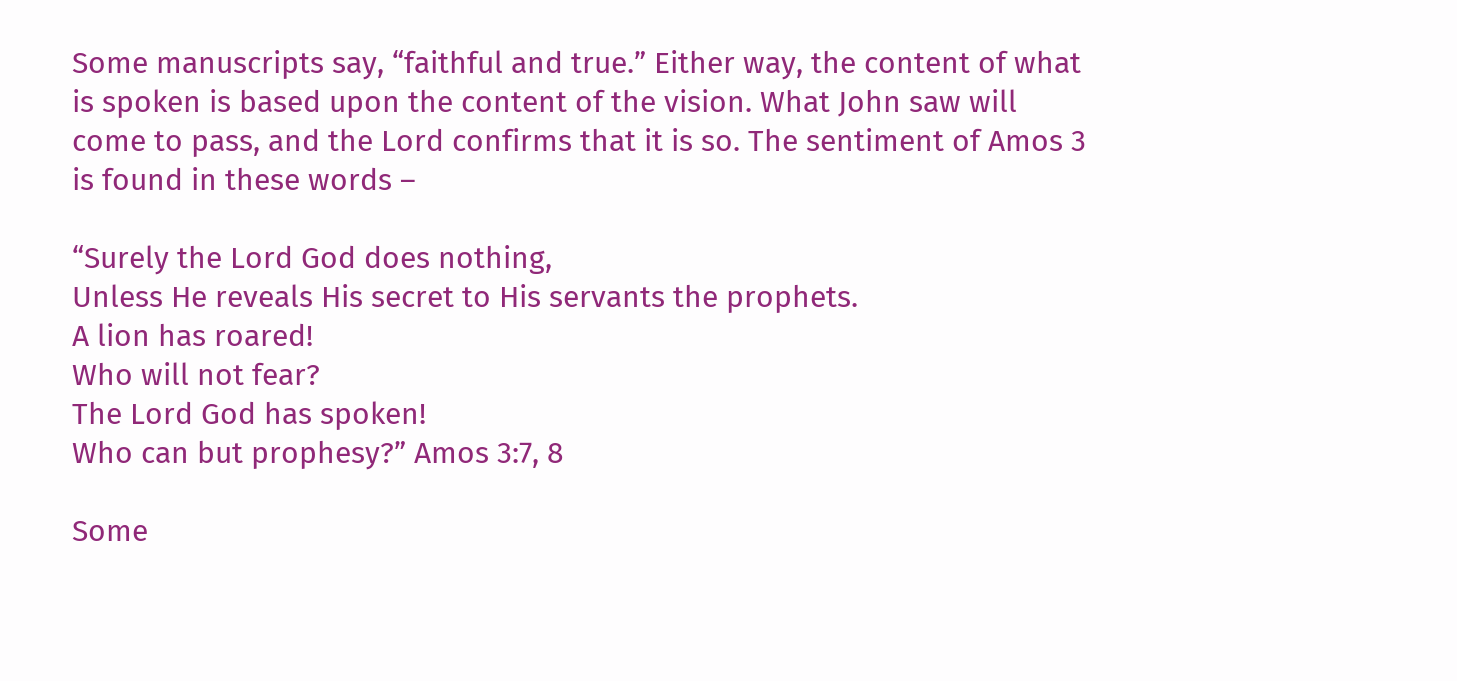Some manuscripts say, “faithful and true.” Either way, the content of what is spoken is based upon the content of the vision. What John saw will come to pass, and the Lord confirms that it is so. The sentiment of Amos 3 is found in these words –

“Surely the Lord God does nothing,
Unless He reveals His secret to His servants the prophets.
A lion has roared!
Who will not fear?
The Lord God has spoken!
Who can but prophesy?” Amos 3:7, 8

Some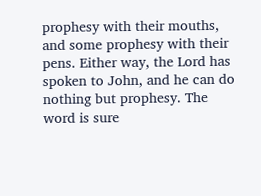prophesy with their mouths, and some prophesy with their pens. Either way, the Lord has spoken to John, and he can do nothing but prophesy. The word is sure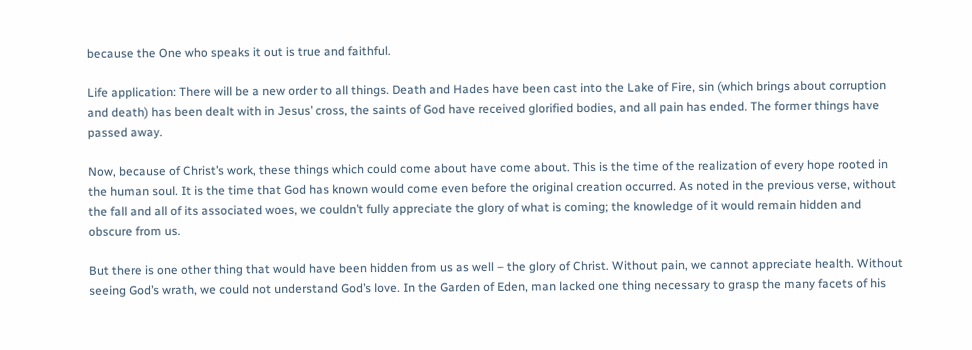because the One who speaks it out is true and faithful.

Life application: There will be a new order to all things. Death and Hades have been cast into the Lake of Fire, sin (which brings about corruption and death) has been dealt with in Jesus’ cross, the saints of God have received glorified bodies, and all pain has ended. The former things have passed away.

Now, because of Christ’s work, these things which could come about have come about. This is the time of the realization of every hope rooted in the human soul. It is the time that God has known would come even before the original creation occurred. As noted in the previous verse, without the fall and all of its associated woes, we couldn’t fully appreciate the glory of what is coming; the knowledge of it would remain hidden and obscure from us.

But there is one other thing that would have been hidden from us as well – the glory of Christ. Without pain, we cannot appreciate health. Without seeing God’s wrath, we could not understand God’s love. In the Garden of Eden, man lacked one thing necessary to grasp the many facets of his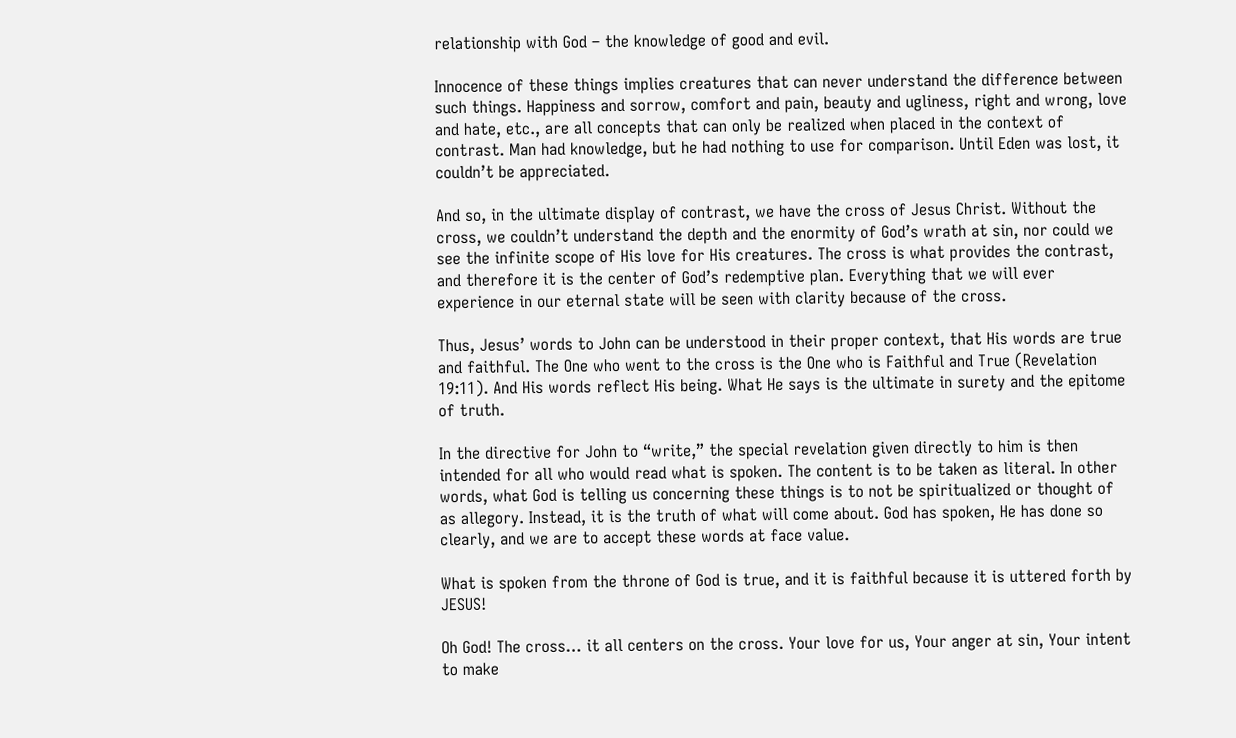relationship with God – the knowledge of good and evil.

Innocence of these things implies creatures that can never understand the difference between such things. Happiness and sorrow, comfort and pain, beauty and ugliness, right and wrong, love and hate, etc., are all concepts that can only be realized when placed in the context of contrast. Man had knowledge, but he had nothing to use for comparison. Until Eden was lost, it couldn’t be appreciated.

And so, in the ultimate display of contrast, we have the cross of Jesus Christ. Without the cross, we couldn’t understand the depth and the enormity of God’s wrath at sin, nor could we see the infinite scope of His love for His creatures. The cross is what provides the contrast, and therefore it is the center of God’s redemptive plan. Everything that we will ever experience in our eternal state will be seen with clarity because of the cross.

Thus, Jesus’ words to John can be understood in their proper context, that His words are true and faithful. The One who went to the cross is the One who is Faithful and True (Revelation 19:11). And His words reflect His being. What He says is the ultimate in surety and the epitome of truth.

In the directive for John to “write,” the special revelation given directly to him is then intended for all who would read what is spoken. The content is to be taken as literal. In other words, what God is telling us concerning these things is to not be spiritualized or thought of as allegory. Instead, it is the truth of what will come about. God has spoken, He has done so clearly, and we are to accept these words at face value.

What is spoken from the throne of God is true, and it is faithful because it is uttered forth by JESUS!

Oh God! The cross… it all centers on the cross. Your love for us, Your anger at sin, Your intent to make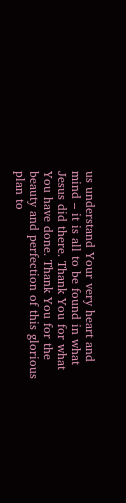us understand Your very heart and mind – it is all to be found in what Jesus did there. Thank You for what You have done. Thank You for the beauty and perfection of this glorious plan to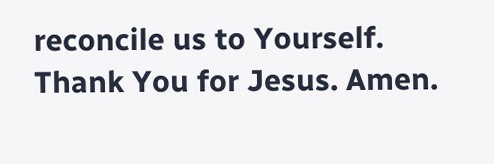reconcile us to Yourself. Thank You for Jesus. Amen.